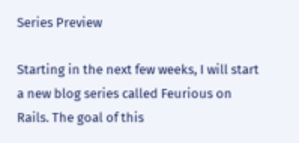Series Preview

Starting in the next few weeks, I will start a new blog series called Feurious on Rails. The goal of this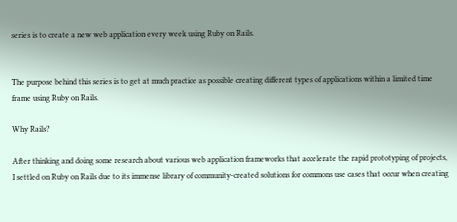series is to create a new web application every week using Ruby on Rails.


The purpose behind this series is to get at much practice as possible creating different types of applications within a limited time frame using Ruby on Rails.

Why Rails?

After thinking and doing some research about various web application frameworks that accelerate the rapid prototyping of projects, I settled on Ruby on Rails due to its immense library of community-created solutions for commons use cases that occur when creating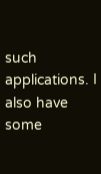such applications. I also have some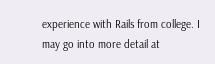experience with Rails from college. I may go into more detail at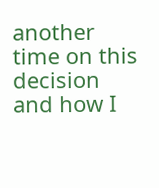another time on this decision and how I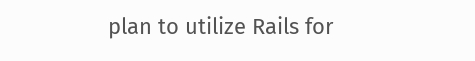plan to utilize Rails for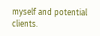myself and potential clients.